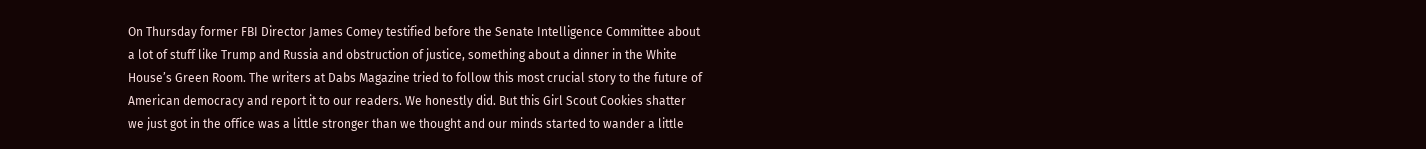On Thursday former FBI Director James Comey testified before the Senate Intelligence Committee about a lot of stuff like Trump and Russia and obstruction of justice, something about a dinner in the White House’s Green Room. The writers at Dabs Magazine tried to follow this most crucial story to the future of American democracy and report it to our readers. We honestly did. But this Girl Scout Cookies shatter we just got in the office was a little stronger than we thought and our minds started to wander a little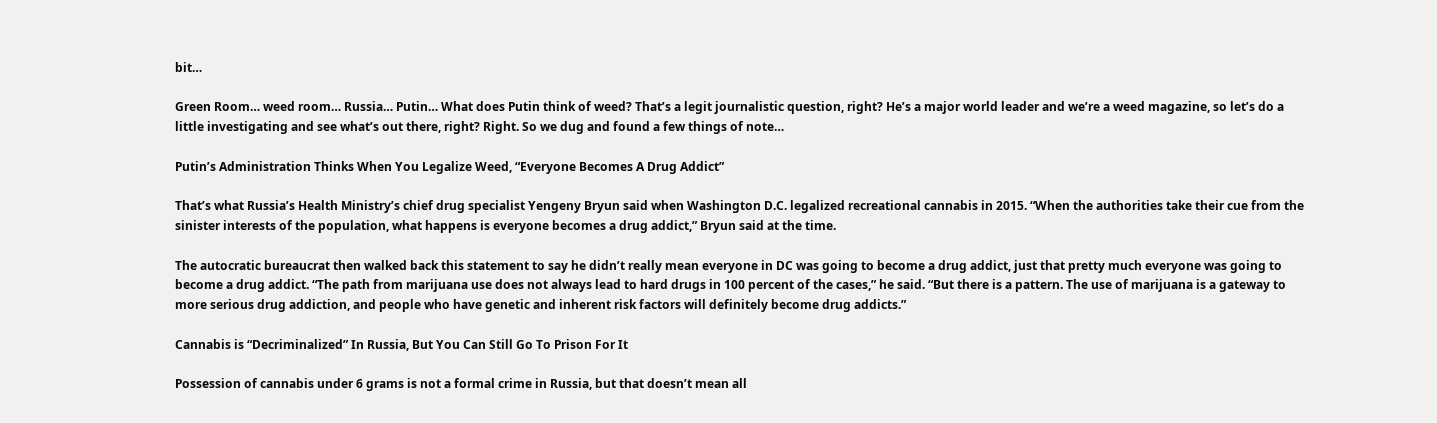bit…

Green Room… weed room… Russia… Putin… What does Putin think of weed? That’s a legit journalistic question, right? He’s a major world leader and we’re a weed magazine, so let’s do a little investigating and see what’s out there, right? Right. So we dug and found a few things of note…

Putin’s Administration Thinks When You Legalize Weed, “Everyone Becomes A Drug Addict”

That’s what Russia’s Health Ministry’s chief drug specialist Yengeny Bryun said when Washington D.C. legalized recreational cannabis in 2015. “When the authorities take their cue from the sinister interests of the population, what happens is everyone becomes a drug addict,” Bryun said at the time.

The autocratic bureaucrat then walked back this statement to say he didn’t really mean everyone in DC was going to become a drug addict, just that pretty much everyone was going to become a drug addict. “The path from marijuana use does not always lead to hard drugs in 100 percent of the cases,” he said. “But there is a pattern. The use of marijuana is a gateway to more serious drug addiction, and people who have genetic and inherent risk factors will definitely become drug addicts.”

Cannabis is “Decriminalized” In Russia, But You Can Still Go To Prison For It

Possession of cannabis under 6 grams is not a formal crime in Russia, but that doesn’t mean all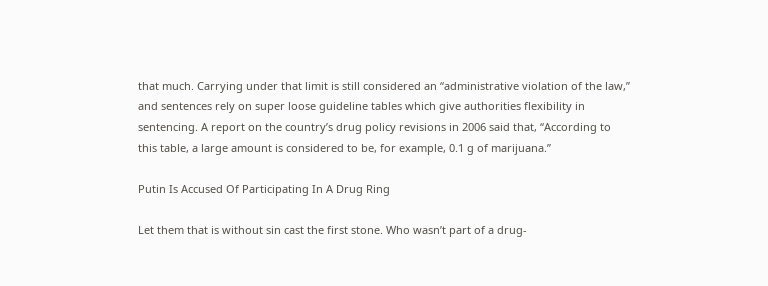that much. Carrying under that limit is still considered an “administrative violation of the law,” and sentences rely on super loose guideline tables which give authorities flexibility in sentencing. A report on the country’s drug policy revisions in 2006 said that, “According to this table, a large amount is considered to be, for example, 0.1 g of marijuana.”

Putin Is Accused Of Participating In A Drug Ring

Let them that is without sin cast the first stone. Who wasn’t part of a drug-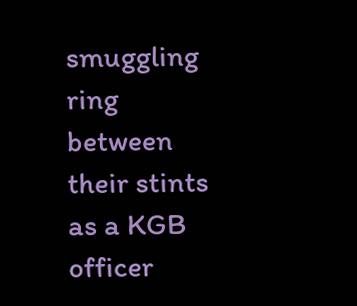smuggling ring between their stints as a KGB officer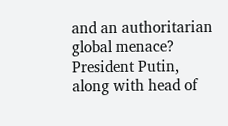and an authoritarian global menace? President Putin, along with head of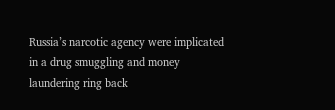Russia’s narcotic agency were implicated in a drug smuggling and money laundering ring back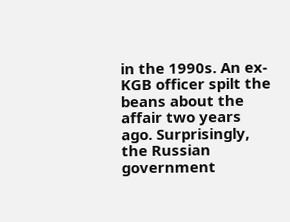in the 1990s. An ex-KGB officer spilt the beans about the affair two years ago. Surprisingly, the Russian government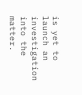is yet to launch an investigation into the matter.